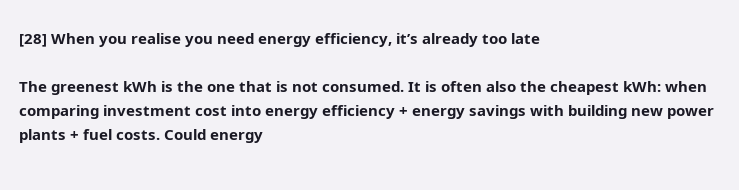[28] When you realise you need energy efficiency, it’s already too late

The greenest kWh is the one that is not consumed. It is often also the cheapest kWh: when comparing investment cost into energy efficiency + energy savings with building new power plants + fuel costs. Could energy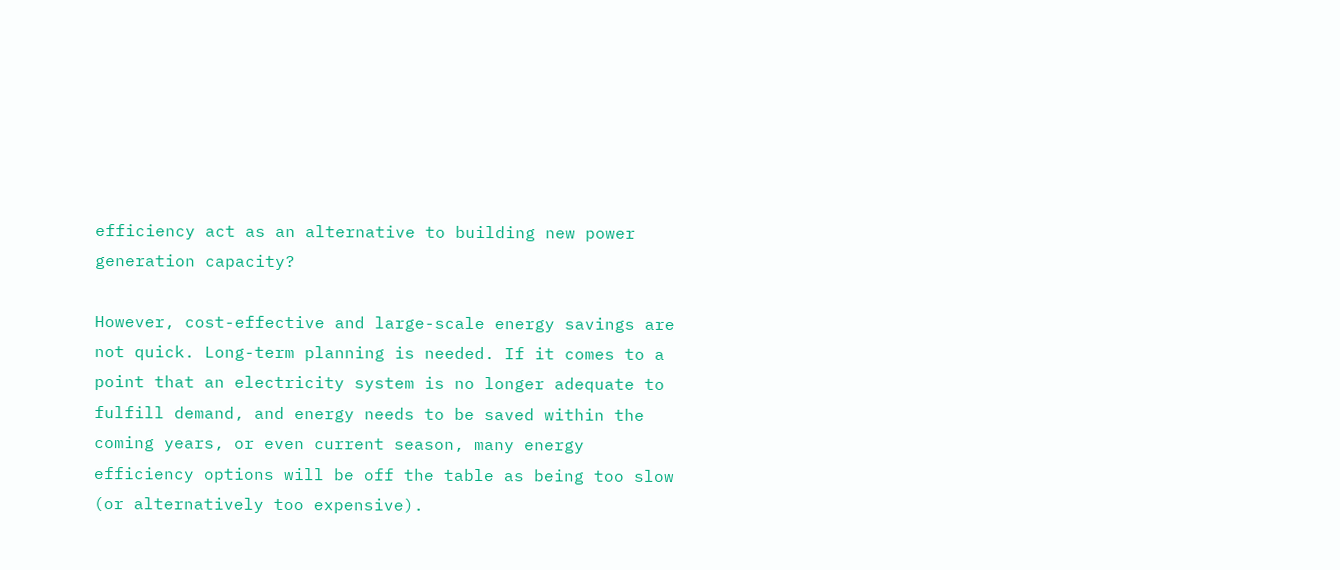efficiency act as an alternative to building new power generation capacity?

However, cost-effective and large-scale energy savings are not quick. Long-term planning is needed. If it comes to a point that an electricity system is no longer adequate to fulfill demand, and energy needs to be saved within the coming years, or even current season, many energy efficiency options will be off the table as being too slow (or alternatively too expensive).